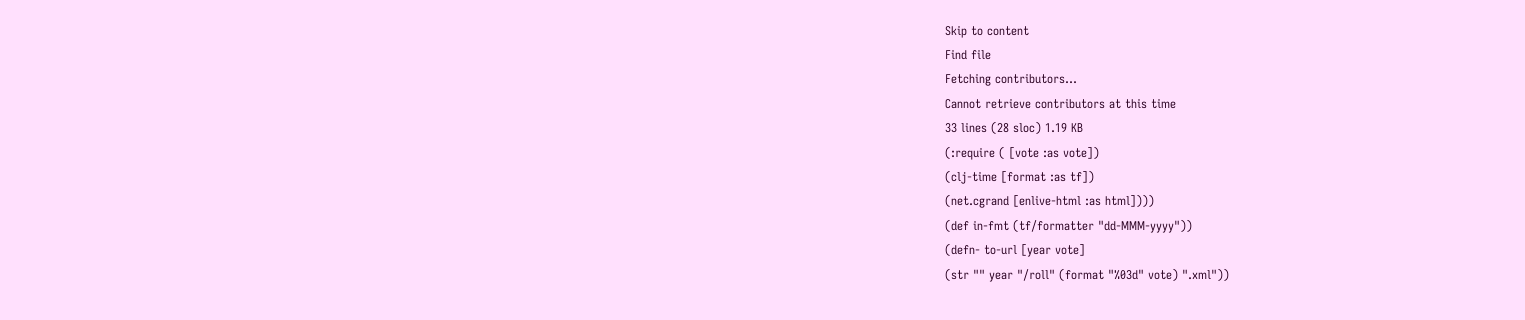Skip to content
Find file
Fetching contributors…
Cannot retrieve contributors at this time
33 lines (28 sloc) 1.19 KB
(:require ( [vote :as vote])
(clj-time [format :as tf])
(net.cgrand [enlive-html :as html])))
(def in-fmt (tf/formatter "dd-MMM-yyyy"))
(defn- to-url [year vote]
(str "" year "/roll" (format "%03d" vote) ".xml"))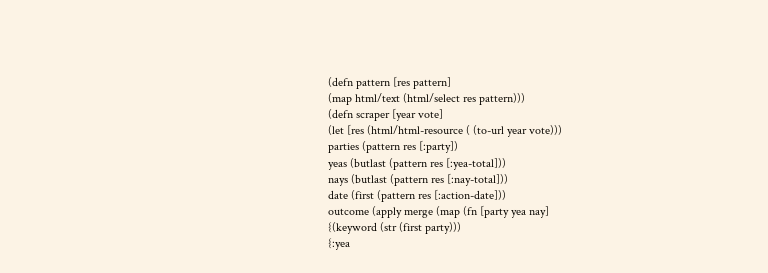(defn pattern [res pattern]
(map html/text (html/select res pattern)))
(defn scraper [year vote]
(let [res (html/html-resource ( (to-url year vote)))
parties (pattern res [:party])
yeas (butlast (pattern res [:yea-total]))
nays (butlast (pattern res [:nay-total]))
date (first (pattern res [:action-date]))
outcome (apply merge (map (fn [party yea nay]
{(keyword (str (first party)))
{:yea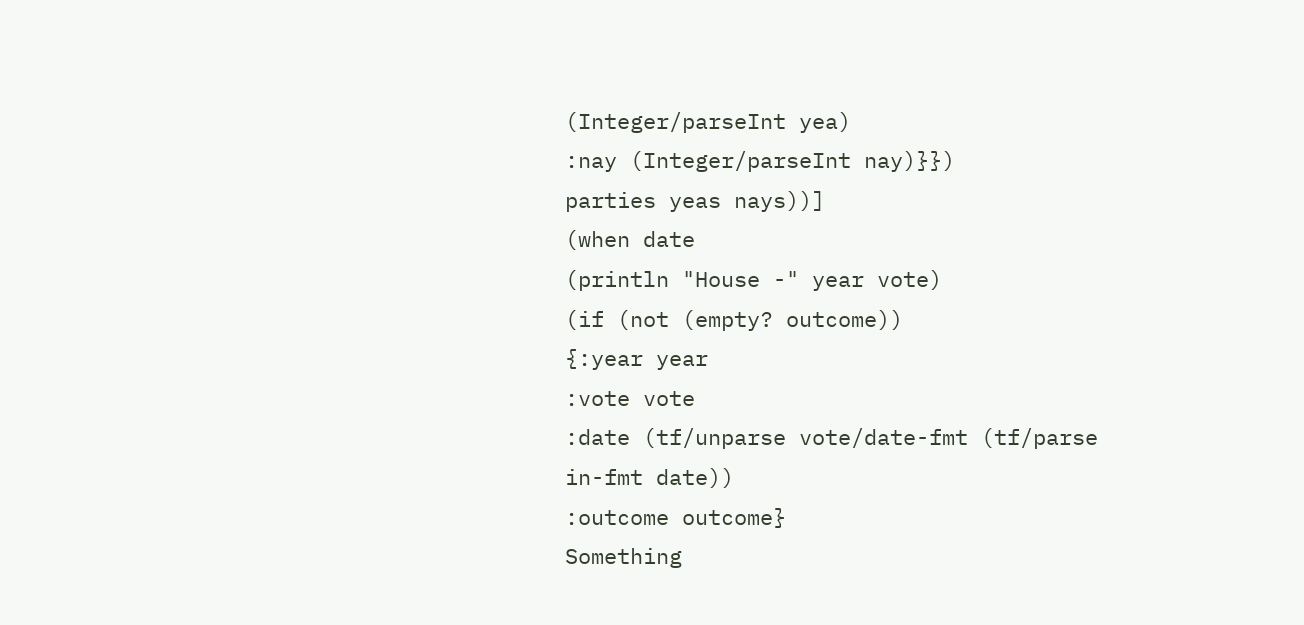(Integer/parseInt yea)
:nay (Integer/parseInt nay)}})
parties yeas nays))]
(when date
(println "House -" year vote)
(if (not (empty? outcome))
{:year year
:vote vote
:date (tf/unparse vote/date-fmt (tf/parse in-fmt date))
:outcome outcome}
Something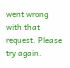went wrong with that request. Please try again.